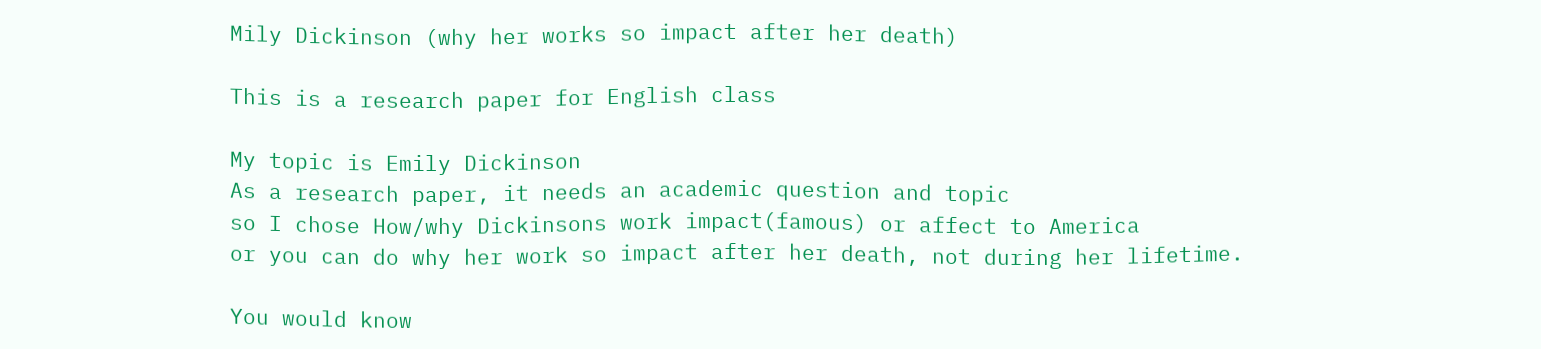Mily Dickinson (why her works so impact after her death)

This is a research paper for English class

My topic is Emily Dickinson
As a research paper, it needs an academic question and topic
so I chose How/why Dickinsons work impact(famous) or affect to America
or you can do why her work so impact after her death, not during her lifetime.

You would know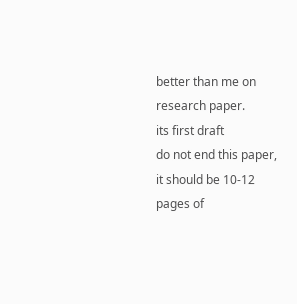better than me on research paper.
its first draft
do not end this paper, it should be 10-12 pages of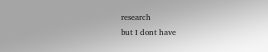research
but I dont have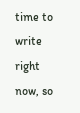time to write right now, so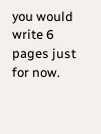you would write 6 pages just for now.